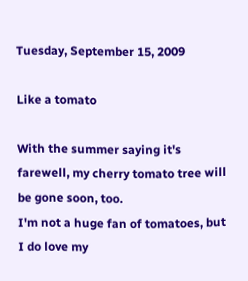Tuesday, September 15, 2009

Like a tomato

With the summer saying it's farewell, my cherry tomato tree will be gone soon, too.
I'm not a huge fan of tomatoes, but I do love my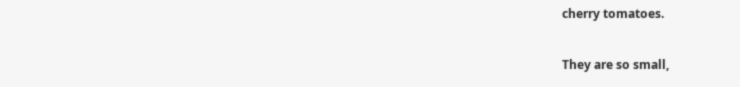cherry tomatoes.

They are so small,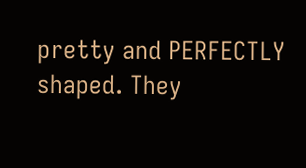pretty and PERFECTLY shaped. They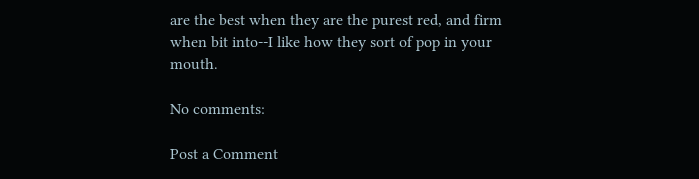are the best when they are the purest red, and firm when bit into--I like how they sort of pop in your mouth.

No comments:

Post a Comment